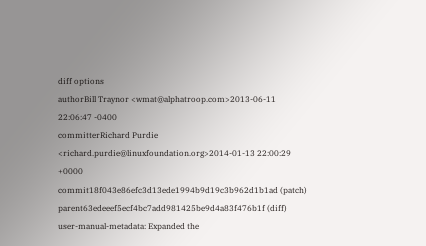diff options
authorBill Traynor <wmat@alphatroop.com>2013-06-11 22:06:47 -0400
committerRichard Purdie <richard.purdie@linuxfoundation.org>2014-01-13 22:00:29 +0000
commit18f043e86efc3d13ede1994b9d19c3b962d1b1ad (patch)
parent63edeeef5ecf4bc7add981425be9d4a83f476b1f (diff)
user-manual-metadata: Expanded the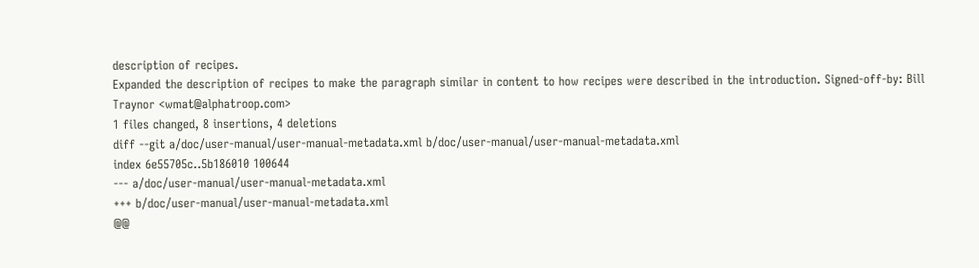description of recipes.
Expanded the description of recipes to make the paragraph similar in content to how recipes were described in the introduction. Signed-off-by: Bill Traynor <wmat@alphatroop.com>
1 files changed, 8 insertions, 4 deletions
diff --git a/doc/user-manual/user-manual-metadata.xml b/doc/user-manual/user-manual-metadata.xml
index 6e55705c..5b186010 100644
--- a/doc/user-manual/user-manual-metadata.xml
+++ b/doc/user-manual/user-manual-metadata.xml
@@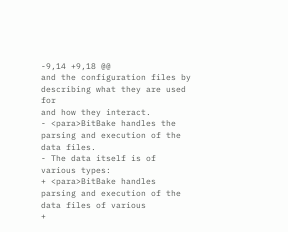-9,14 +9,18 @@
and the configuration files by describing what they are used for
and how they interact.
- <para>BitBake handles the parsing and execution of the data files.
- The data itself is of various types:
+ <para>BitBake handles parsing and execution of the data files of various
+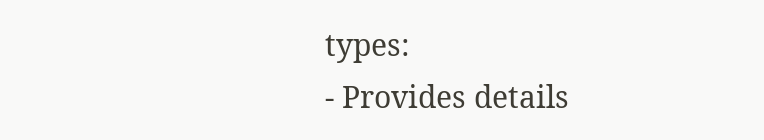types:
- Provides details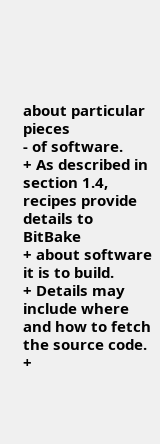about particular pieces
- of software.
+ As described in section 1.4, recipes provide details to BitBake
+ about software it is to build.
+ Details may include where and how to fetch the source code.
+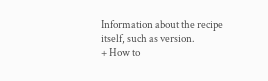Information about the recipe itself, such as version.
+ How to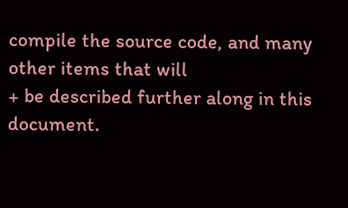compile the source code, and many other items that will
+ be described further along in this document.